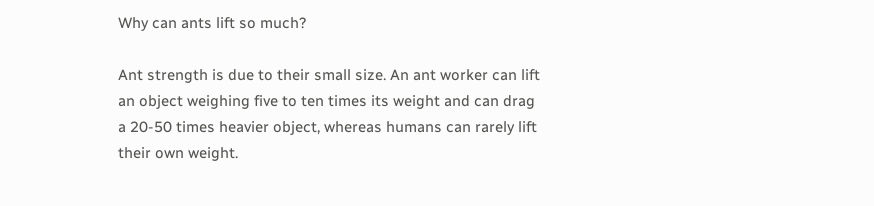Why can ants lift so much?

Ant strength is due to their small size. An ant worker can lift an object weighing five to ten times its weight and can drag a 20-50 times heavier object, whereas humans can rarely lift their own weight.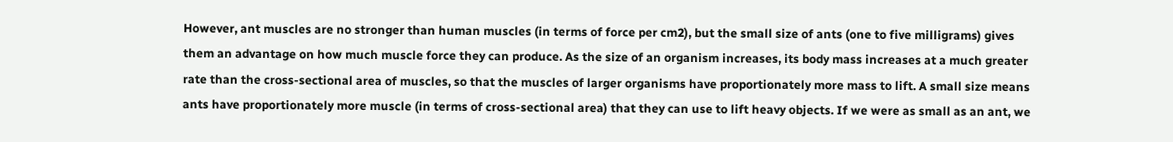However, ant muscles are no stronger than human muscles (in terms of force per cm2), but the small size of ants (one to five milligrams) gives them an advantage on how much muscle force they can produce. As the size of an organism increases, its body mass increases at a much greater rate than the cross-sectional area of muscles, so that the muscles of larger organisms have proportionately more mass to lift. A small size means ants have proportionately more muscle (in terms of cross-sectional area) that they can use to lift heavy objects. If we were as small as an ant, we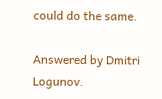could do the same.

Answered by Dmitri Logunov.